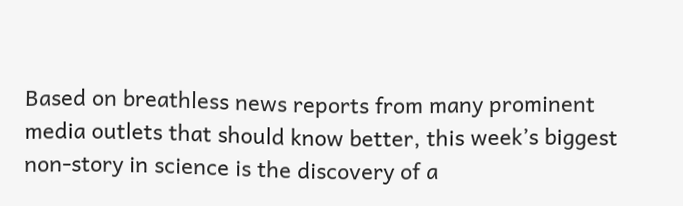Based on breathless news reports from many prominent media outlets that should know better, this week’s biggest non-story in science is the discovery of a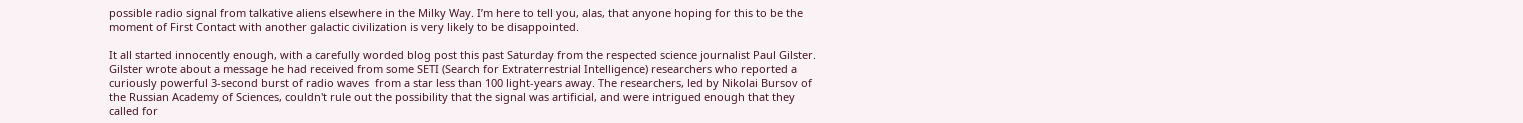possible radio signal from talkative aliens elsewhere in the Milky Way. I’m here to tell you, alas, that anyone hoping for this to be the moment of First Contact with another galactic civilization is very likely to be disappointed.

It all started innocently enough, with a carefully worded blog post this past Saturday from the respected science journalist Paul Gilster. Gilster wrote about a message he had received from some SETI (Search for Extraterrestrial Intelligence) researchers who reported a curiously powerful 3-second burst of radio waves  from a star less than 100 light-years away. The researchers, led by Nikolai Bursov of the Russian Academy of Sciences, couldn't rule out the possibility that the signal was artificial, and were intrigued enough that they called for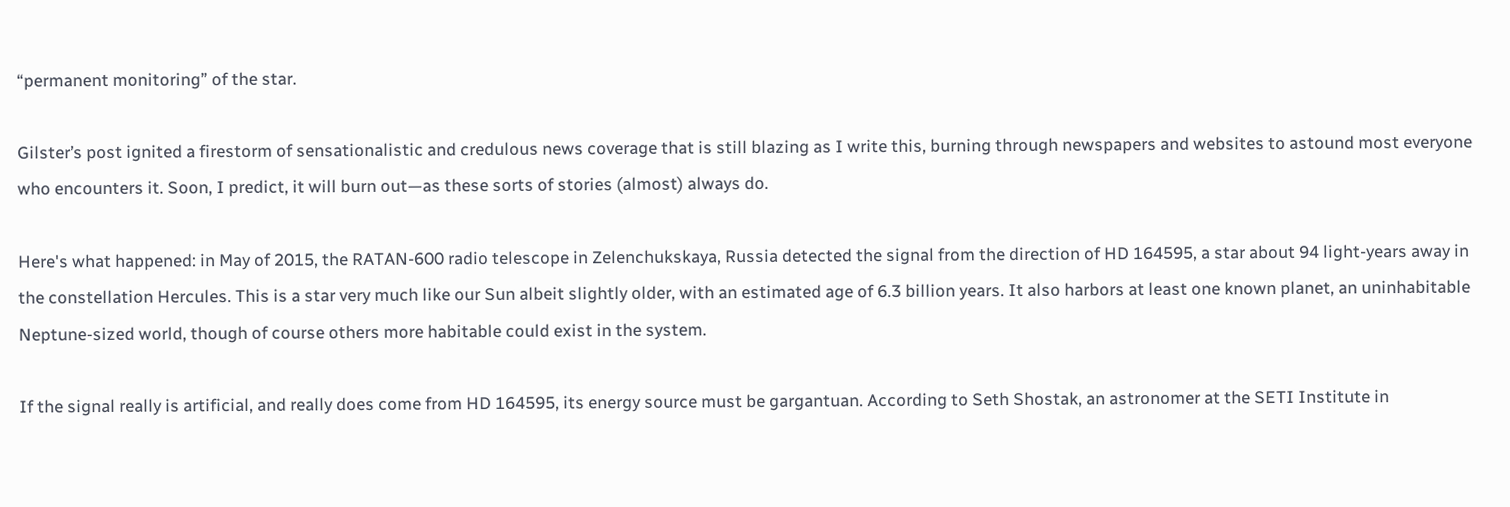“permanent monitoring” of the star.

Gilster’s post ignited a firestorm of sensationalistic and credulous news coverage that is still blazing as I write this, burning through newspapers and websites to astound most everyone who encounters it. Soon, I predict, it will burn out—as these sorts of stories (almost) always do.

Here's what happened: in May of 2015, the RATAN-600 radio telescope in Zelenchukskaya, Russia detected the signal from the direction of HD 164595, a star about 94 light-years away in the constellation Hercules. This is a star very much like our Sun albeit slightly older, with an estimated age of 6.3 billion years. It also harbors at least one known planet, an uninhabitable Neptune-sized world, though of course others more habitable could exist in the system.

If the signal really is artificial, and really does come from HD 164595, its energy source must be gargantuan. According to Seth Shostak, an astronomer at the SETI Institute in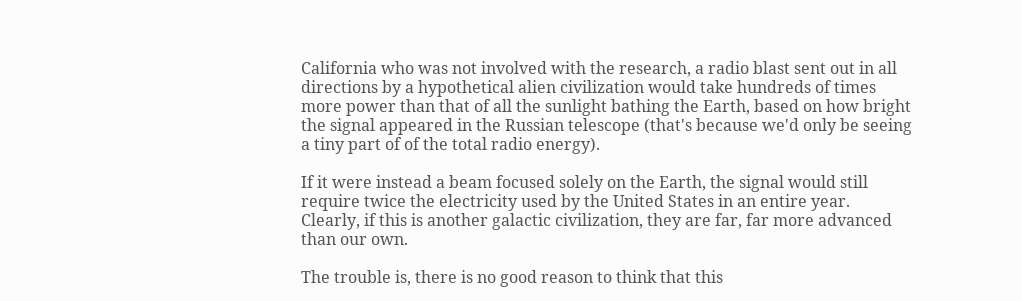California who was not involved with the research, a radio blast sent out in all directions by a hypothetical alien civilization would take hundreds of times more power than that of all the sunlight bathing the Earth, based on how bright the signal appeared in the Russian telescope (that's because we'd only be seeing a tiny part of of the total radio energy).

If it were instead a beam focused solely on the Earth, the signal would still require twice the electricity used by the United States in an entire year. Clearly, if this is another galactic civilization, they are far, far more advanced than our own.

The trouble is, there is no good reason to think that this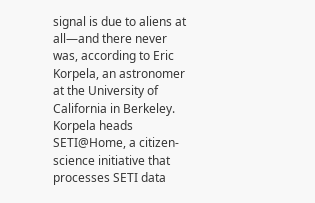signal is due to aliens at all—and there never was, according to Eric Korpela, an astronomer at the University of California in Berkeley. Korpela heads SETI@Home, a citizen-science initiative that processes SETI data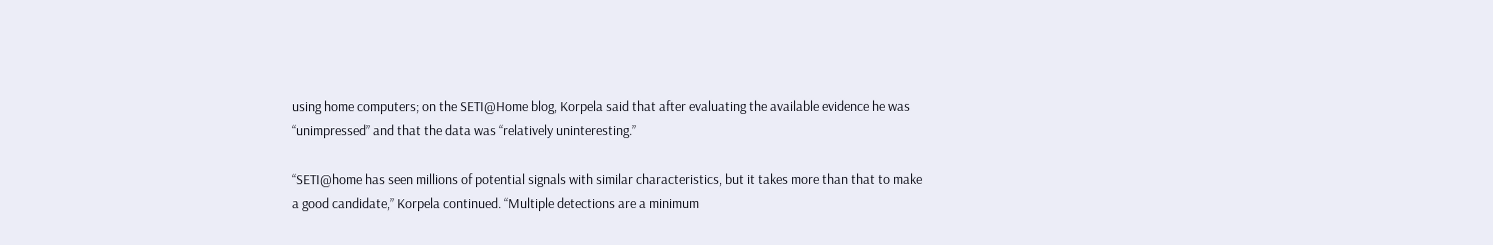using home computers; on the SETI@Home blog, Korpela said that after evaluating the available evidence he was “unimpressed” and that the data was “relatively uninteresting.”

“SETI@home has seen millions of potential signals with similar characteristics, but it takes more than that to make a good candidate,” Korpela continued. “Multiple detections are a minimum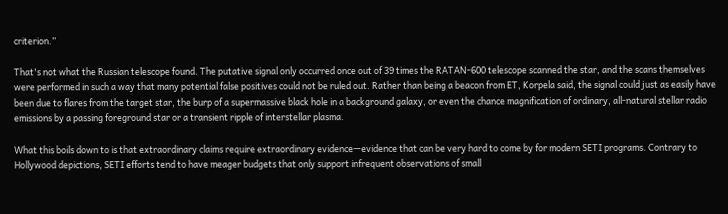criterion.”

That's not what the Russian telescope found. The putative signal only occurred once out of 39 times the RATAN-600 telescope scanned the star, and the scans themselves were performed in such a way that many potential false positives could not be ruled out. Rather than being a beacon from ET, Korpela said, the signal could just as easily have been due to flares from the target star, the burp of a supermassive black hole in a background galaxy, or even the chance magnification of ordinary, all-natural stellar radio emissions by a passing foreground star or a transient ripple of interstellar plasma.

What this boils down to is that extraordinary claims require extraordinary evidence—evidence that can be very hard to come by for modern SETI programs. Contrary to Hollywood depictions, SETI efforts tend to have meager budgets that only support infrequent observations of small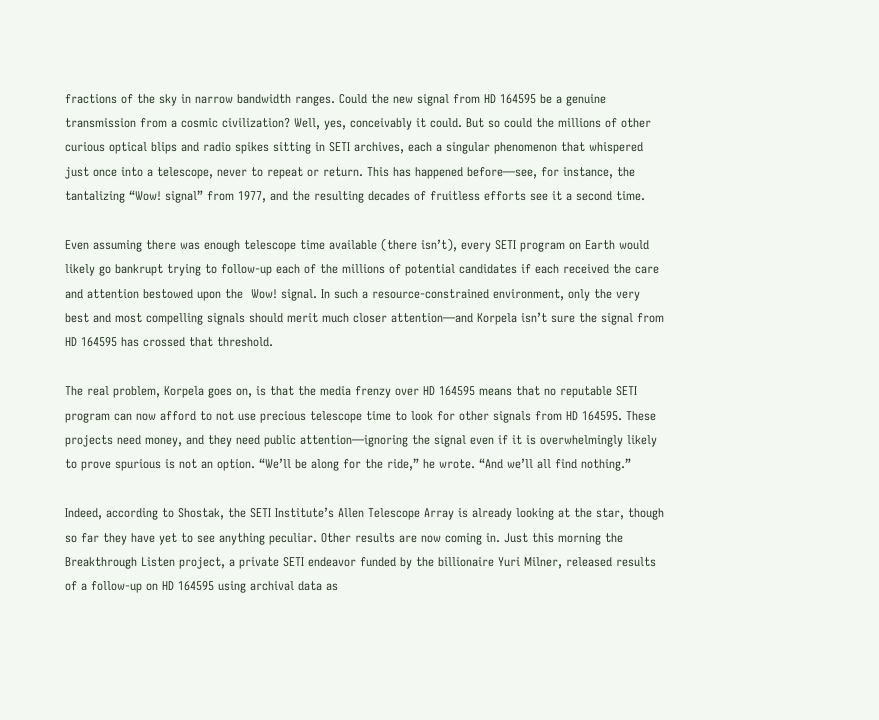fractions of the sky in narrow bandwidth ranges. Could the new signal from HD 164595 be a genuine transmission from a cosmic civilization? Well, yes, conceivably it could. But so could the millions of other curious optical blips and radio spikes sitting in SETI archives, each a singular phenomenon that whispered just once into a telescope, never to repeat or return. This has happened before—see, for instance, the tantalizing “Wow! signal” from 1977, and the resulting decades of fruitless efforts see it a second time.

Even assuming there was enough telescope time available (there isn’t), every SETI program on Earth would likely go bankrupt trying to follow-up each of the millions of potential candidates if each received the care and attention bestowed upon the  Wow! signal. In such a resource-constrained environment, only the very best and most compelling signals should merit much closer attention—and Korpela isn’t sure the signal from HD 164595 has crossed that threshold.

The real problem, Korpela goes on, is that the media frenzy over HD 164595 means that no reputable SETI program can now afford to not use precious telescope time to look for other signals from HD 164595. These projects need money, and they need public attention—ignoring the signal even if it is overwhelmingly likely to prove spurious is not an option. “We’ll be along for the ride,” he wrote. “And we’ll all find nothing.”

Indeed, according to Shostak, the SETI Institute’s Allen Telescope Array is already looking at the star, though so far they have yet to see anything peculiar. Other results are now coming in. Just this morning the Breakthrough Listen project, a private SETI endeavor funded by the billionaire Yuri Milner, released results of a follow-up on HD 164595 using archival data as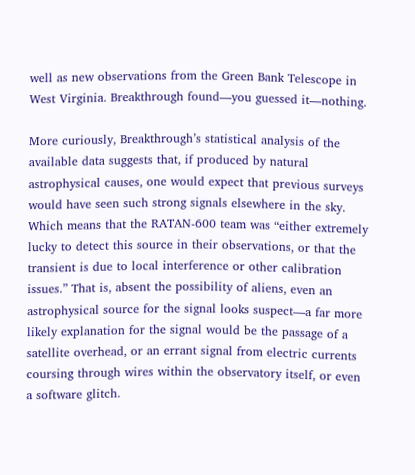well as new observations from the Green Bank Telescope in West Virginia. Breakthrough found—you guessed it—nothing.

More curiously, Breakthrough’s statistical analysis of the available data suggests that, if produced by natural astrophysical causes, one would expect that previous surveys would have seen such strong signals elsewhere in the sky. Which means that the RATAN-600 team was “either extremely lucky to detect this source in their observations, or that the transient is due to local interference or other calibration issues.” That is, absent the possibility of aliens, even an astrophysical source for the signal looks suspect—a far more likely explanation for the signal would be the passage of a satellite overhead, or an errant signal from electric currents coursing through wires within the observatory itself, or even a software glitch.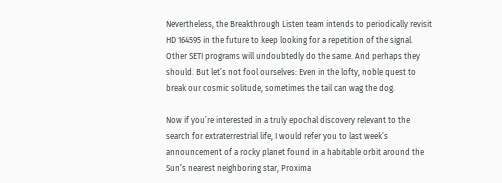Nevertheless, the Breakthrough Listen team intends to periodically revisit HD 164595 in the future to keep looking for a repetition of the signal. Other SETI programs will undoubtedly do the same. And perhaps they should. But let’s not fool ourselves: Even in the lofty, noble quest to break our cosmic solitude, sometimes the tail can wag the dog.

Now if you’re interested in a truly epochal discovery relevant to the search for extraterrestrial life, I would refer you to last week’s announcement of a rocky planet found in a habitable orbit around the Sun’s nearest neighboring star, Proxima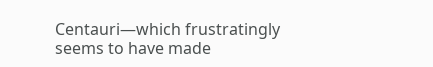Centauri—which frustratingly seems to have made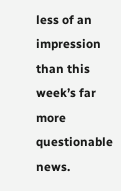less of an impression than this week’s far more questionable news.